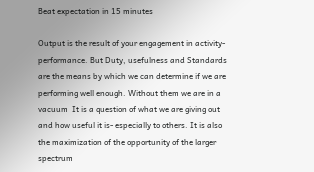Beat expectation in 15 minutes

Output is the result of your engagement in activity- performance. But Duty, usefulness and Standards are the means by which we can determine if we are performing well enough. Without them we are in a vacuum  It is a question of what we are giving out and how useful it is- especially to others. It is also the maximization of the opportunity of the larger spectrum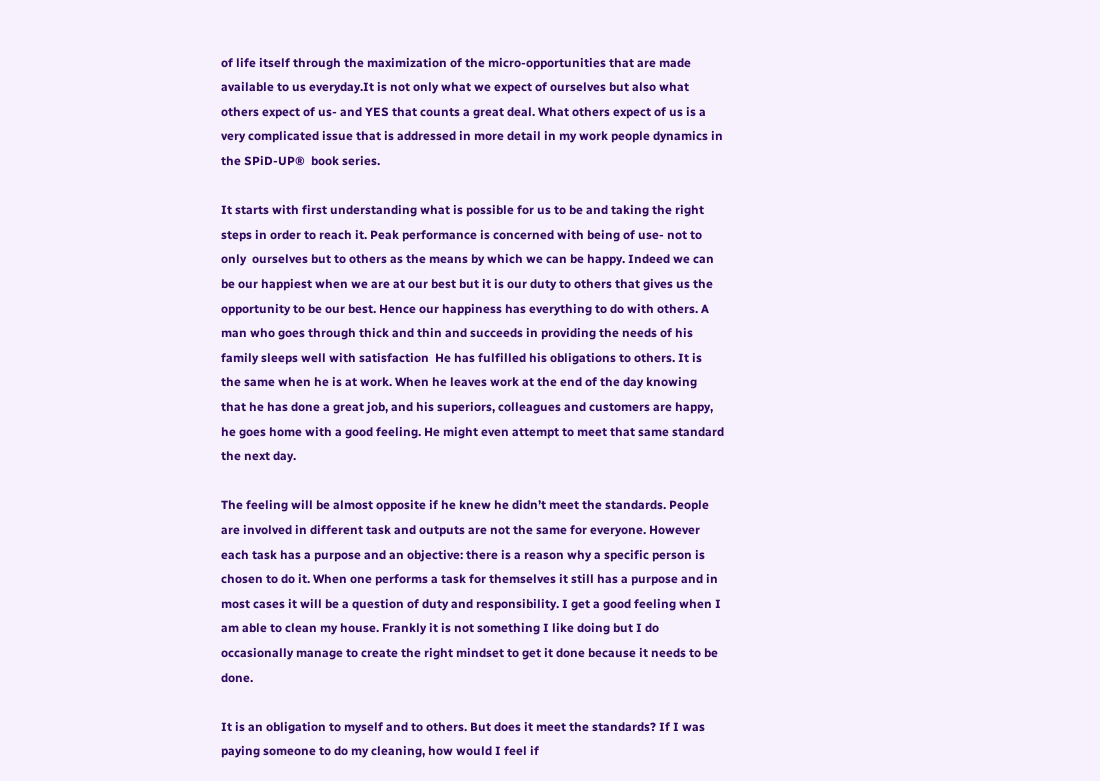of life itself through the maximization of the micro-opportunities that are made available to us everyday.It is not only what we expect of ourselves but also what others expect of us- and YES that counts a great deal. What others expect of us is a very complicated issue that is addressed in more detail in my work people dynamics in the SPiD-UP®  book series.

It starts with first understanding what is possible for us to be and taking the right steps in order to reach it. Peak performance is concerned with being of use- not to only  ourselves but to others as the means by which we can be happy. Indeed we can be our happiest when we are at our best but it is our duty to others that gives us the opportunity to be our best. Hence our happiness has everything to do with others. A man who goes through thick and thin and succeeds in providing the needs of his family sleeps well with satisfaction  He has fulfilled his obligations to others. It is the same when he is at work. When he leaves work at the end of the day knowing that he has done a great job, and his superiors, colleagues and customers are happy, he goes home with a good feeling. He might even attempt to meet that same standard the next day.

The feeling will be almost opposite if he knew he didn’t meet the standards. People are involved in different task and outputs are not the same for everyone. However each task has a purpose and an objective: there is a reason why a specific person is chosen to do it. When one performs a task for themselves it still has a purpose and in most cases it will be a question of duty and responsibility. I get a good feeling when I am able to clean my house. Frankly it is not something I like doing but I do occasionally manage to create the right mindset to get it done because it needs to be done.

It is an obligation to myself and to others. But does it meet the standards? If I was paying someone to do my cleaning, how would I feel if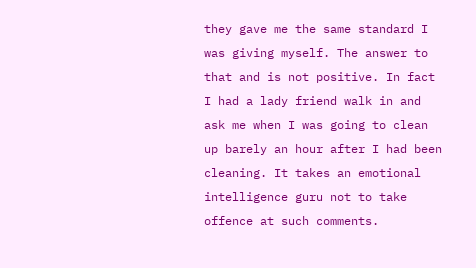they gave me the same standard I was giving myself. The answer to that and is not positive. In fact I had a lady friend walk in and ask me when I was going to clean up barely an hour after I had been cleaning. It takes an emotional intelligence guru not to take offence at such comments.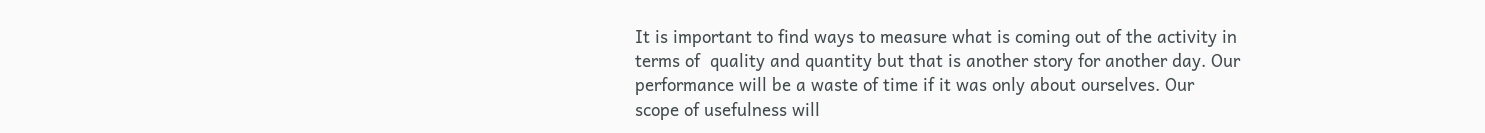It is important to find ways to measure what is coming out of the activity in terms of  quality and quantity but that is another story for another day. Our performance will be a waste of time if it was only about ourselves. Our scope of usefulness will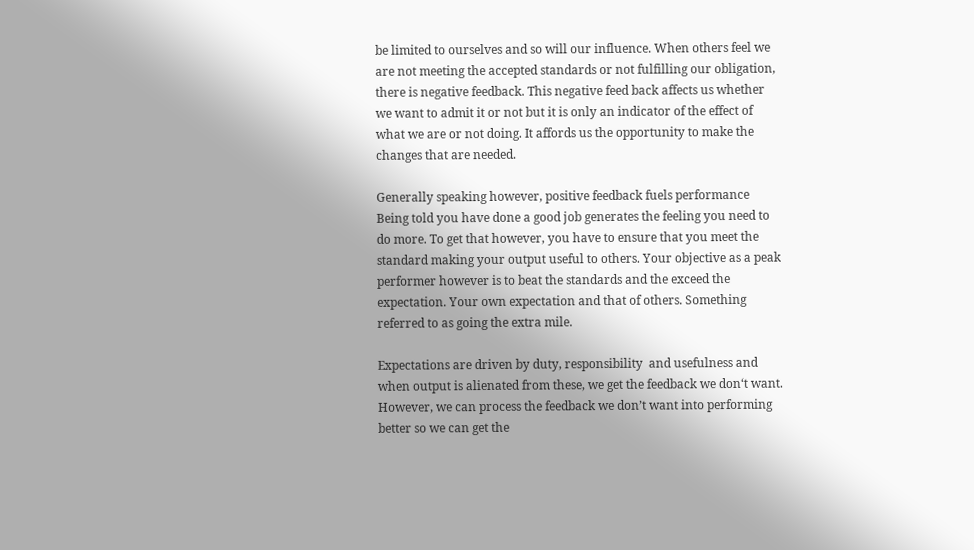be limited to ourselves and so will our influence. When others feel we are not meeting the accepted standards or not fulfilling our obligation, there is negative feedback. This negative feed back affects us whether we want to admit it or not but it is only an indicator of the effect of what we are or not doing. It affords us the opportunity to make the changes that are needed.

Generally speaking however, positive feedback fuels performance  Being told you have done a good job generates the feeling you need to do more. To get that however, you have to ensure that you meet the standard making your output useful to others. Your objective as a peak performer however is to beat the standards and the exceed the expectation. Your own expectation and that of others. Something referred to as going the extra mile.

Expectations are driven by duty, responsibility  and usefulness and when output is alienated from these, we get the feedback we don‘t want. However, we can process the feedback we don’t want into performing better so we can get the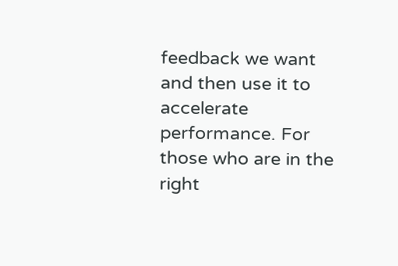feedback we want and then use it to accelerate performance. For those who are in the right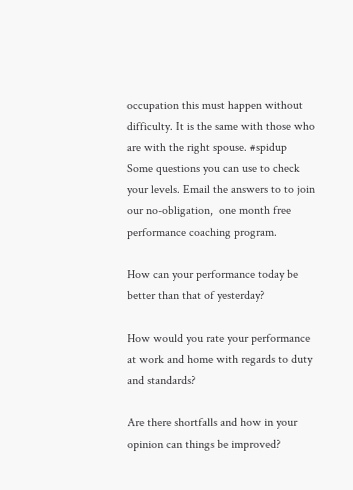occupation this must happen without difficulty. It is the same with those who are with the right spouse. #spidup
Some questions you can use to check your levels. Email the answers to to join our no-obligation,  one month free performance coaching program.

How can your performance today be better than that of yesterday?

How would you rate your performance at work and home with regards to duty and standards?

Are there shortfalls and how in your opinion can things be improved?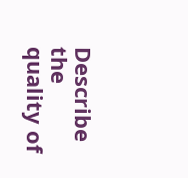Describe the quality of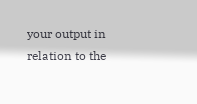your output in relation to the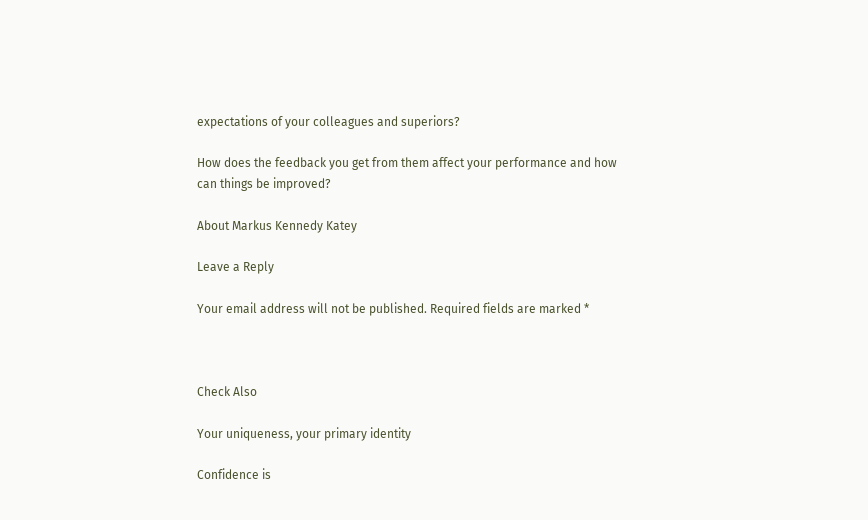expectations of your colleagues and superiors?

How does the feedback you get from them affect your performance and how can things be improved?

About Markus Kennedy Katey

Leave a Reply

Your email address will not be published. Required fields are marked *



Check Also

Your uniqueness, your primary identity

Confidence is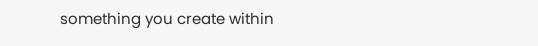something you create within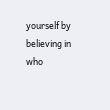yourself by believing in who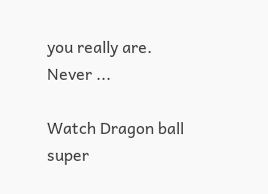you really are. Never ...

Watch Dragon ball super